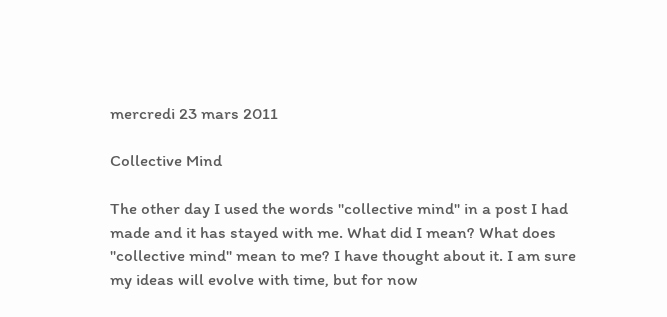mercredi 23 mars 2011

Collective Mind

The other day I used the words "collective mind" in a post I had made and it has stayed with me. What did I mean? What does "collective mind" mean to me? I have thought about it. I am sure my ideas will evolve with time, but for now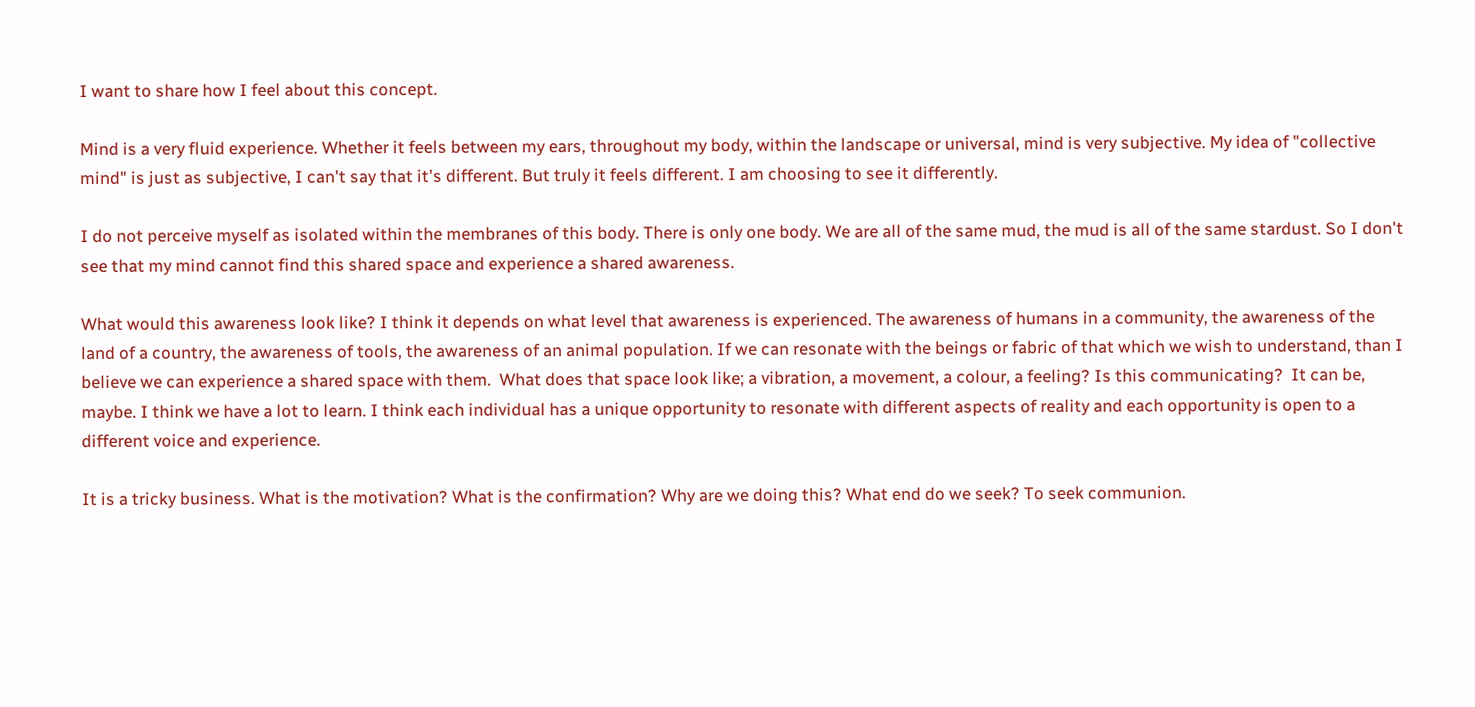I want to share how I feel about this concept.

Mind is a very fluid experience. Whether it feels between my ears, throughout my body, within the landscape or universal, mind is very subjective. My idea of "collective mind" is just as subjective, I can't say that it's different. But truly it feels different. I am choosing to see it differently.

I do not perceive myself as isolated within the membranes of this body. There is only one body. We are all of the same mud, the mud is all of the same stardust. So I don't see that my mind cannot find this shared space and experience a shared awareness.

What would this awareness look like? I think it depends on what level that awareness is experienced. The awareness of humans in a community, the awareness of the land of a country, the awareness of tools, the awareness of an animal population. If we can resonate with the beings or fabric of that which we wish to understand, than I believe we can experience a shared space with them.  What does that space look like; a vibration, a movement, a colour, a feeling? Is this communicating?  It can be, maybe. I think we have a lot to learn. I think each individual has a unique opportunity to resonate with different aspects of reality and each opportunity is open to a different voice and experience.

It is a tricky business. What is the motivation? What is the confirmation? Why are we doing this? What end do we seek? To seek communion.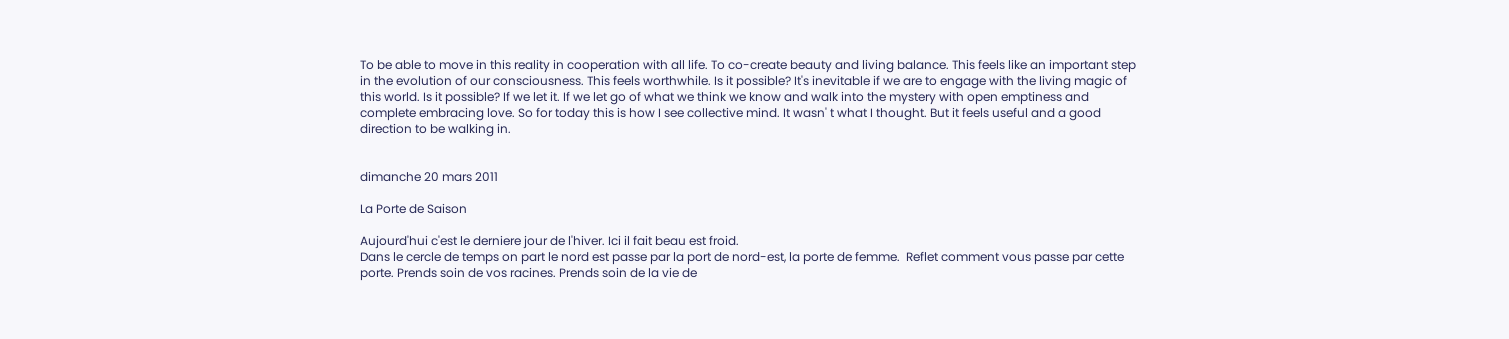To be able to move in this reality in cooperation with all life. To co-create beauty and living balance. This feels like an important step in the evolution of our consciousness. This feels worthwhile. Is it possible? It's inevitable if we are to engage with the living magic of this world. Is it possible? If we let it. If we let go of what we think we know and walk into the mystery with open emptiness and complete embracing love. So for today this is how I see collective mind. It wasn' t what I thought. But it feels useful and a good direction to be walking in.


dimanche 20 mars 2011

La Porte de Saison

Aujourd'hui c'est le derniere jour de l'hiver. Ici il fait beau est froid.
Dans le cercle de temps on part le nord est passe par la port de nord-est, la porte de femme.  Reflet comment vous passe par cette porte. Prends soin de vos racines. Prends soin de la vie de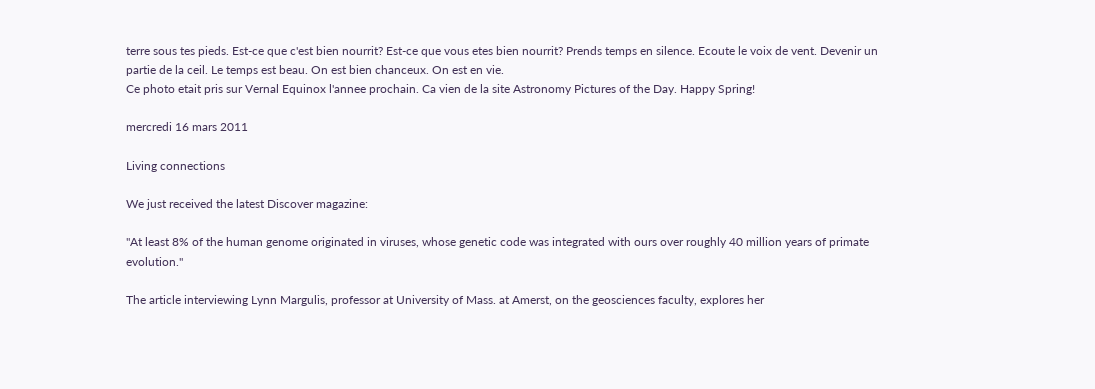terre sous tes pieds. Est-ce que c'est bien nourrit? Est-ce que vous etes bien nourrit? Prends temps en silence. Ecoute le voix de vent. Devenir un partie de la ceil. Le temps est beau. On est bien chanceux. On est en vie.
Ce photo etait pris sur Vernal Equinox l'annee prochain. Ca vien de la site Astronomy Pictures of the Day. Happy Spring!

mercredi 16 mars 2011

Living connections

We just received the latest Discover magazine:

"At least 8% of the human genome originated in viruses, whose genetic code was integrated with ours over roughly 40 million years of primate evolution."

The article interviewing Lynn Margulis, professor at University of Mass. at Amerst, on the geosciences faculty, explores her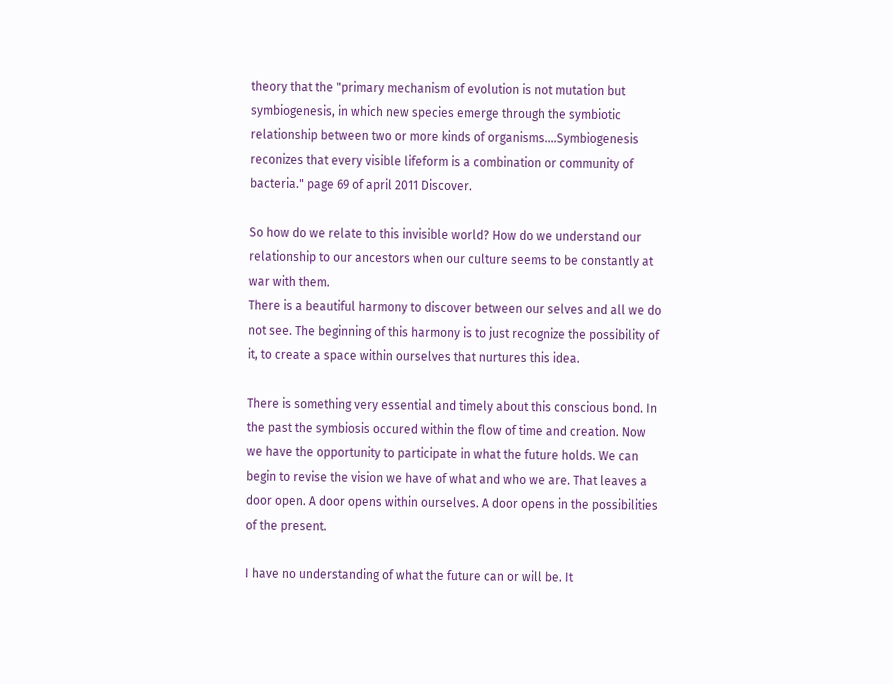theory that the "primary mechanism of evolution is not mutation but symbiogenesis, in which new species emerge through the symbiotic relationship between two or more kinds of organisms....Symbiogenesis reconizes that every visible lifeform is a combination or community of bacteria." page 69 of april 2011 Discover.

So how do we relate to this invisible world? How do we understand our relationship to our ancestors when our culture seems to be constantly at war with them.
There is a beautiful harmony to discover between our selves and all we do not see. The beginning of this harmony is to just recognize the possibility of it, to create a space within ourselves that nurtures this idea.

There is something very essential and timely about this conscious bond. In the past the symbiosis occured within the flow of time and creation. Now we have the opportunity to participate in what the future holds. We can begin to revise the vision we have of what and who we are. That leaves a door open. A door opens within ourselves. A door opens in the possibilities of the present.

I have no understanding of what the future can or will be. It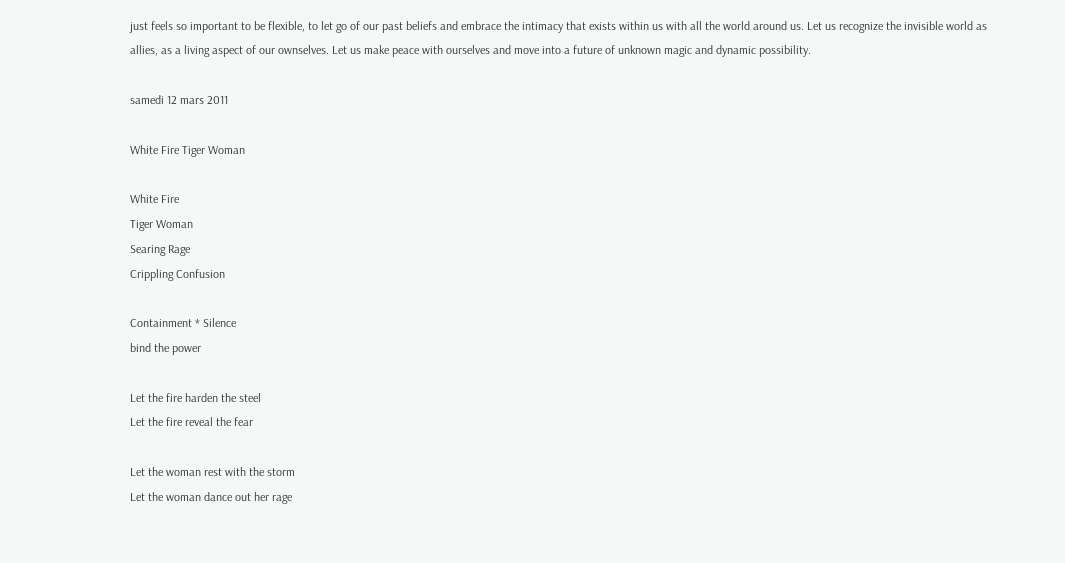just feels so important to be flexible, to let go of our past beliefs and embrace the intimacy that exists within us with all the world around us. Let us recognize the invisible world as allies, as a living aspect of our ownselves. Let us make peace with ourselves and move into a future of unknown magic and dynamic possibility.

samedi 12 mars 2011

White Fire Tiger Woman

White Fire
Tiger Woman
Searing Rage
Crippling Confusion

Containment * Silence
bind the power

Let the fire harden the steel
Let the fire reveal the fear

Let the woman rest with the storm
Let the woman dance out her rage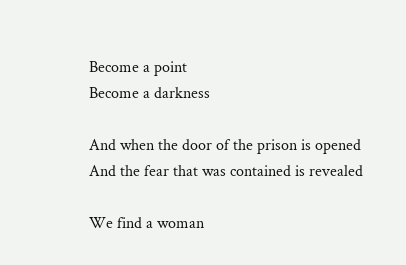Become a point
Become a darkness

And when the door of the prison is opened
And the fear that was contained is revealed

We find a woman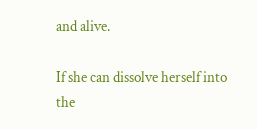and alive.

If she can dissolve herself into the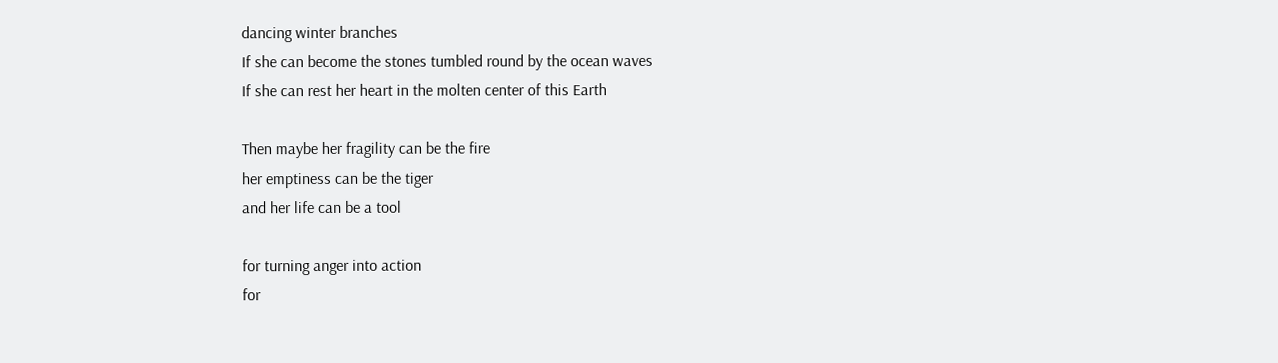dancing winter branches
If she can become the stones tumbled round by the ocean waves
If she can rest her heart in the molten center of this Earth

Then maybe her fragility can be the fire
her emptiness can be the tiger
and her life can be a tool

for turning anger into action
for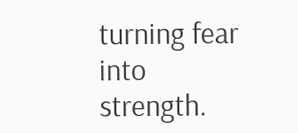turning fear into strength.